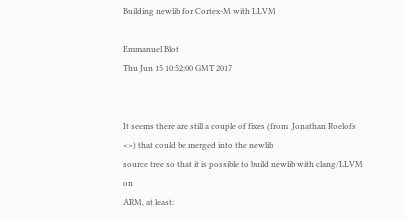Building newlib for Cortex-M with LLVM

Emmanuel Blot
Thu Jun 15 10:52:00 GMT 2017


It seems there are still a couple of fixes (from  Jonathan Roelofs
<>) that could be merged into the newlib
source tree so that it is possible to build newlib with clang/LLVM on
ARM, at least: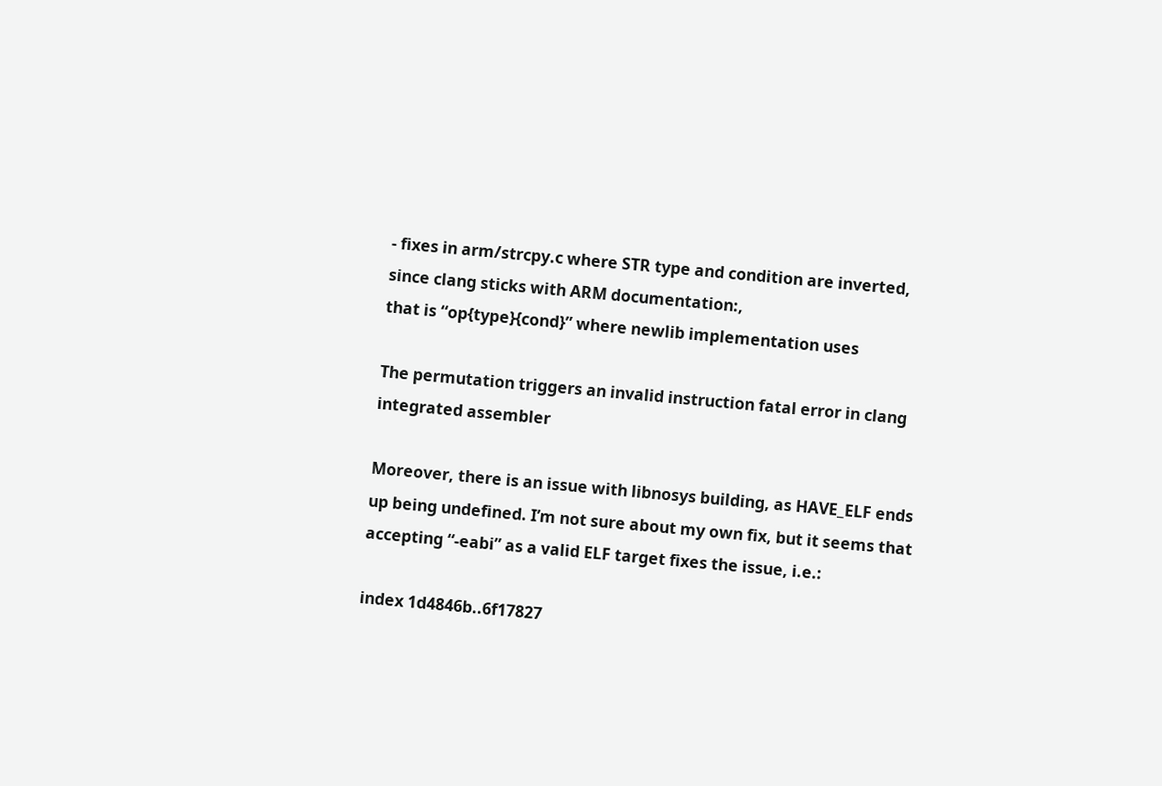- fixes in arm/strcpy.c where STR type and condition are inverted,
since clang sticks with ARM documentation:,
that is “op{type}{cond}” where newlib implementation uses

The permutation triggers an invalid instruction fatal error in clang
integrated assembler

Moreover, there is an issue with libnosys building, as HAVE_ELF ends
up being undefined. I’m not sure about my own fix, but it seems that
accepting “-eabi” as a valid ELF target fixes the issue, i.e.:

index 1d4846b..6f17827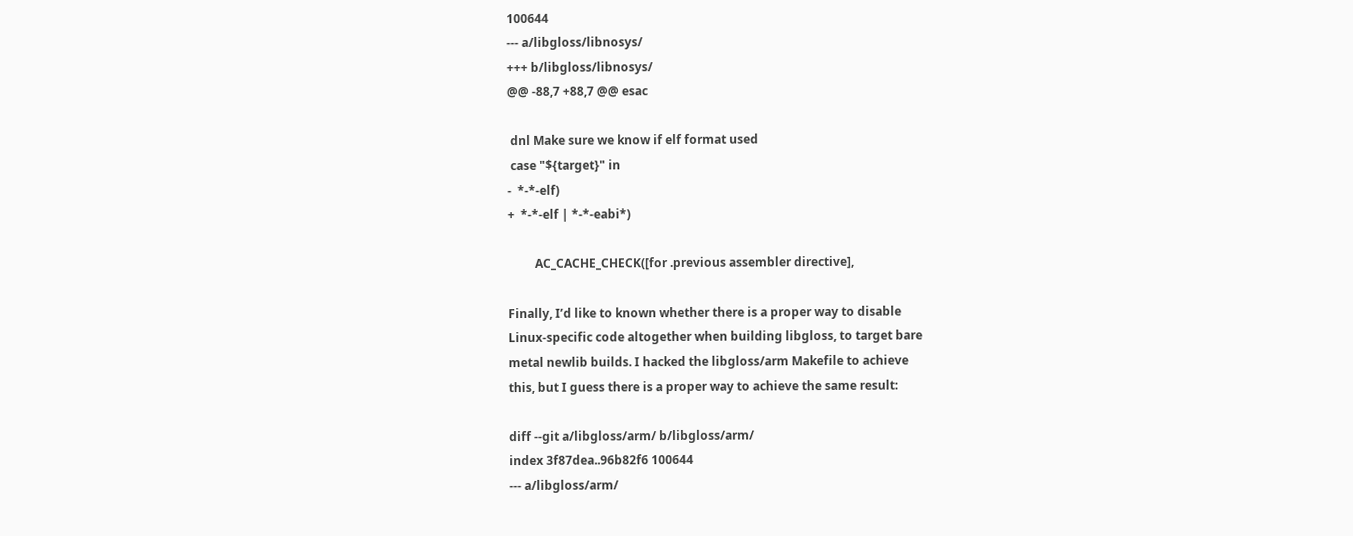100644
--- a/libgloss/libnosys/
+++ b/libgloss/libnosys/
@@ -88,7 +88,7 @@ esac

 dnl Make sure we know if elf format used
 case "${target}" in
-  *-*-elf)
+  *-*-elf | *-*-eabi*)

         AC_CACHE_CHECK([for .previous assembler directive],

Finally, I’d like to known whether there is a proper way to disable
Linux-specific code altogether when building libgloss, to target bare
metal newlib builds. I hacked the libgloss/arm Makefile to achieve
this, but I guess there is a proper way to achieve the same result:

diff --git a/libgloss/arm/ b/libgloss/arm/
index 3f87dea..96b82f6 100644
--- a/libgloss/arm/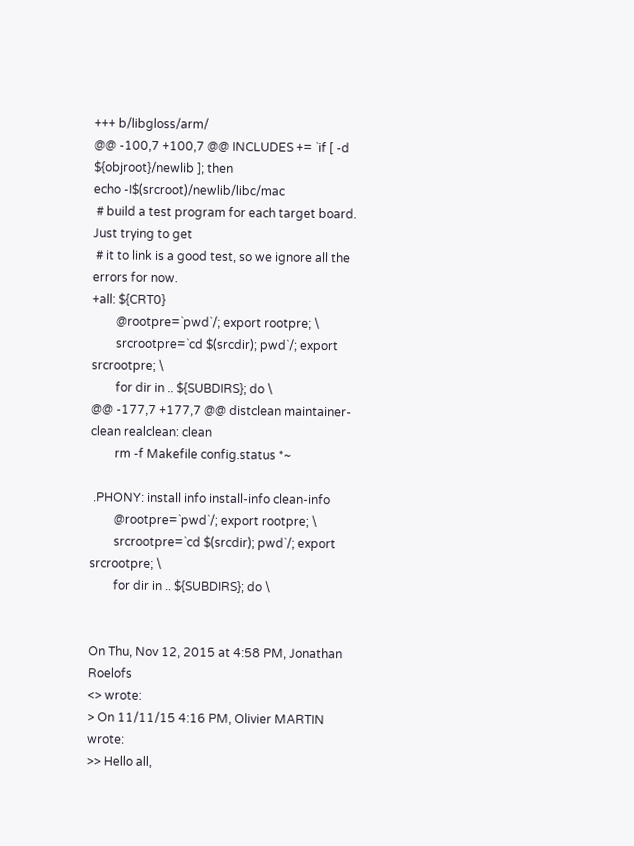+++ b/libgloss/arm/
@@ -100,7 +100,7 @@ INCLUDES += `if [ -d ${objroot}/newlib ]; then
echo -I$(srcroot)/newlib/libc/mac
 # build a test program for each target board. Just trying to get
 # it to link is a good test, so we ignore all the errors for now.
+all: ${CRT0}
        @rootpre=`pwd`/; export rootpre; \
        srcrootpre=`cd $(srcdir); pwd`/; export srcrootpre; \
        for dir in .. ${SUBDIRS}; do \
@@ -177,7 +177,7 @@ distclean maintainer-clean realclean: clean
        rm -f Makefile config.status *~

 .PHONY: install info install-info clean-info
        @rootpre=`pwd`/; export rootpre; \
        srcrootpre=`cd $(srcdir); pwd`/; export srcrootpre; \
        for dir in .. ${SUBDIRS}; do \


On Thu, Nov 12, 2015 at 4:58 PM, Jonathan Roelofs
<> wrote:
> On 11/11/15 4:16 PM, Olivier MARTIN wrote:
>> Hello all,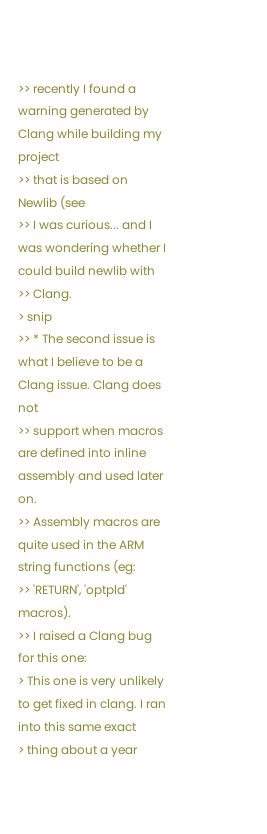>> recently I found a warning generated by Clang while building my project
>> that is based on Newlib (see
>> I was curious... and I was wondering whether I could build newlib with
>> Clang.
> snip
>> * The second issue is what I believe to be a Clang issue. Clang does not
>> support when macros are defined into inline assembly and used later on.
>> Assembly macros are quite used in the ARM string functions (eg:
>> 'RETURN', 'optpld' macros).
>> I raised a Clang bug for this one:
> This one is very unlikely to get fixed in clang. I ran into this same exact
> thing about a year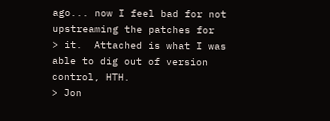ago... now I feel bad for not upstreaming the patches for
> it.  Attached is what I was able to dig out of version control, HTH.
> Jon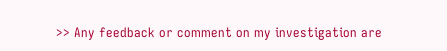>> Any feedback or comment on my investigation are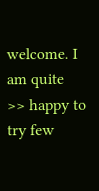welcome. I am quite
>> happy to try few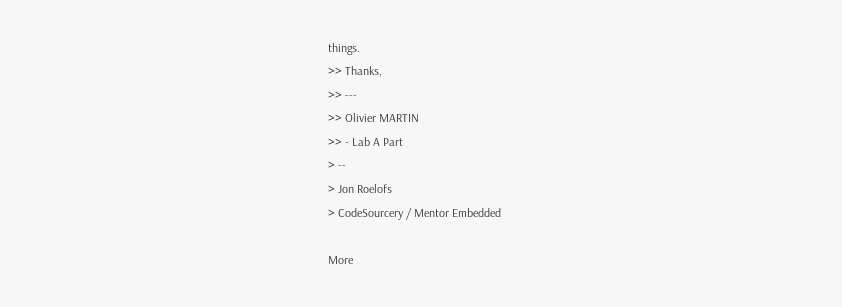things.
>> Thanks,
>> ---
>> Olivier MARTIN
>> - Lab A Part
> --
> Jon Roelofs
> CodeSourcery / Mentor Embedded

More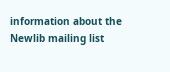information about the Newlib mailing list